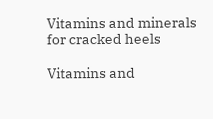Vitamins and minerals for cracked heels

Vitamins and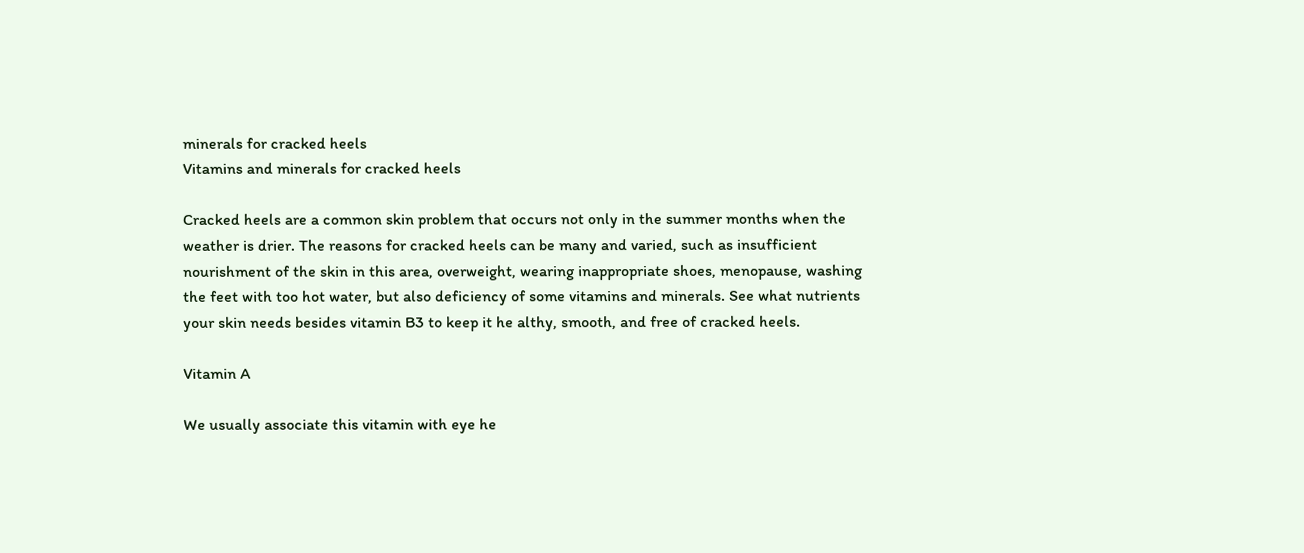minerals for cracked heels
Vitamins and minerals for cracked heels

Cracked heels are a common skin problem that occurs not only in the summer months when the weather is drier. The reasons for cracked heels can be many and varied, such as insufficient nourishment of the skin in this area, overweight, wearing inappropriate shoes, menopause, washing the feet with too hot water, but also deficiency of some vitamins and minerals. See what nutrients your skin needs besides vitamin B3 to keep it he althy, smooth, and free of cracked heels.

Vitamin A

We usually associate this vitamin with eye he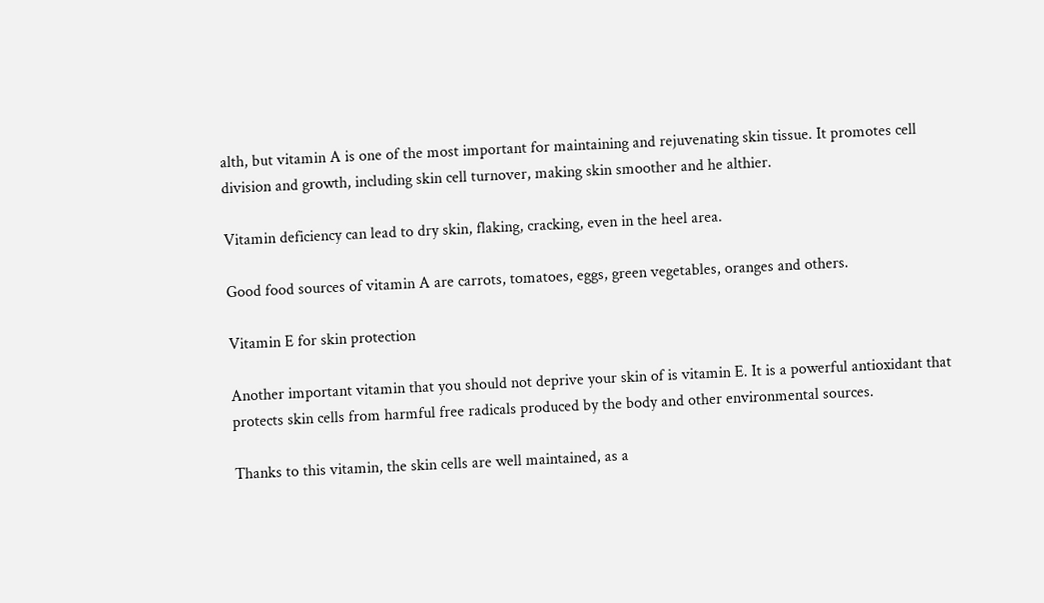alth, but vitamin A is one of the most important for maintaining and rejuvenating skin tissue. It promotes cell division and growth, including skin cell turnover, making skin smoother and he althier.

Vitamin deficiency can lead to dry skin, flaking, cracking, even in the heel area.

Good food sources of vitamin A are carrots, tomatoes, eggs, green vegetables, oranges and others.

Vitamin E for skin protection

Another important vitamin that you should not deprive your skin of is vitamin E. It is a powerful antioxidant that protects skin cells from harmful free radicals produced by the body and other environmental sources.

Thanks to this vitamin, the skin cells are well maintained, as a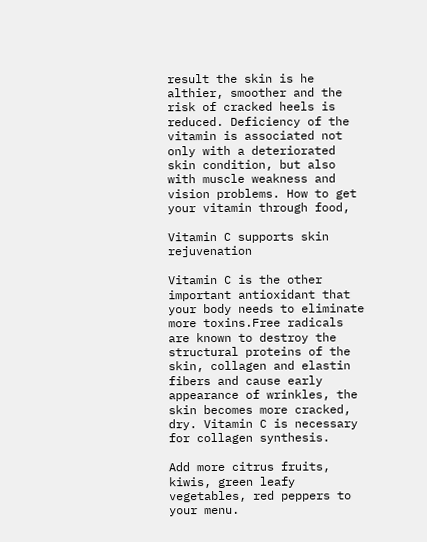result the skin is he althier, smoother and the risk of cracked heels is reduced. Deficiency of the vitamin is associated not only with a deteriorated skin condition, but also with muscle weakness and vision problems. How to get your vitamin through food,

Vitamin C supports skin rejuvenation

Vitamin C is the other important antioxidant that your body needs to eliminate more toxins.Free radicals are known to destroy the structural proteins of the skin, collagen and elastin fibers and cause early appearance of wrinkles, the skin becomes more cracked, dry. Vitamin C is necessary for collagen synthesis.

Add more citrus fruits, kiwis, green leafy vegetables, red peppers to your menu.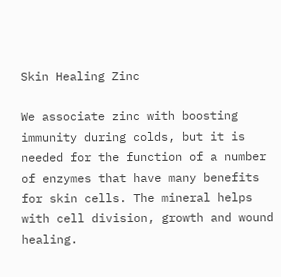Skin Healing Zinc

We associate zinc with boosting immunity during colds, but it is needed for the function of a number of enzymes that have many benefits for skin cells. The mineral helps with cell division, growth and wound healing.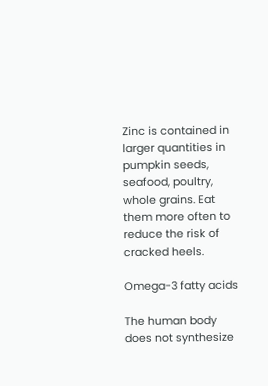Zinc is contained in larger quantities in pumpkin seeds, seafood, poultry, whole grains. Eat them more often to reduce the risk of cracked heels.

Omega-3 fatty acids

The human body does not synthesize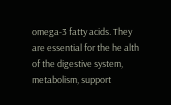omega-3 fatty acids. They are essential for the he alth of the digestive system, metabolism, support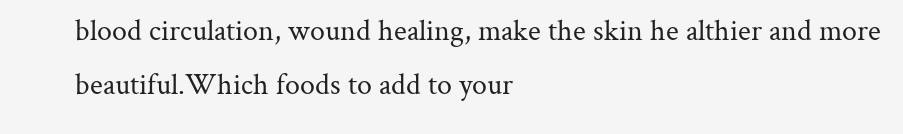blood circulation, wound healing, make the skin he althier and more beautiful.Which foods to add to your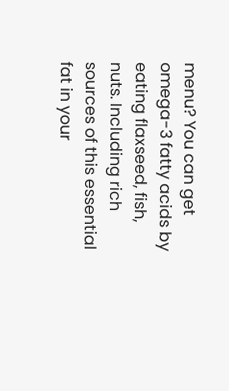menu? You can get omega-3 fatty acids by eating flaxseed, fish, nuts. Including rich sources of this essential fat in your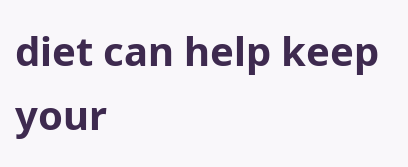diet can help keep your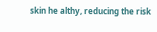skin he althy, reducing the risk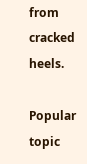from cracked heels.

Popular topic